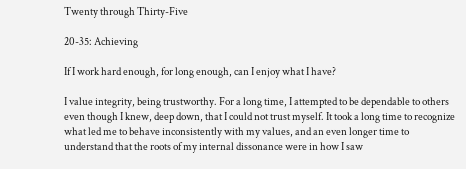Twenty through Thirty-Five

20-35: Achieving

If I work hard enough, for long enough, can I enjoy what I have?

I value integrity, being trustworthy. For a long time, I attempted to be dependable to others even though I knew, deep down, that I could not trust myself. It took a long time to recognize what led me to behave inconsistently with my values, and an even longer time to understand that the roots of my internal dissonance were in how I saw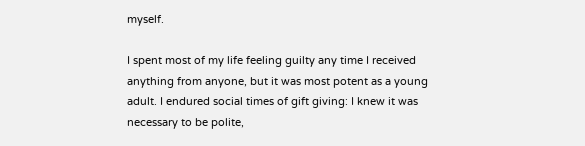myself.

I spent most of my life feeling guilty any time I received anything from anyone, but it was most potent as a young adult. I endured social times of gift giving: I knew it was necessary to be polite,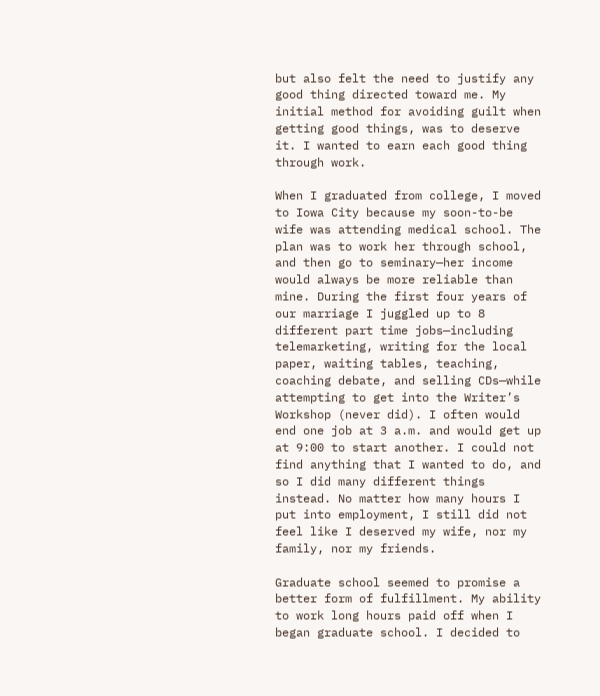but also felt the need to justify any good thing directed toward me. My initial method for avoiding guilt when getting good things, was to deserve it. I wanted to earn each good thing through work.

When I graduated from college, I moved to Iowa City because my soon-to-be wife was attending medical school. The plan was to work her through school, and then go to seminary—her income would always be more reliable than mine. During the first four years of our marriage I juggled up to 8 different part time jobs—including telemarketing, writing for the local paper, waiting tables, teaching, coaching debate, and selling CDs—while attempting to get into the Writer’s Workshop (never did). I often would end one job at 3 a.m. and would get up at 9:00 to start another. I could not find anything that I wanted to do, and so I did many different things instead. No matter how many hours I put into employment, I still did not feel like I deserved my wife, nor my family, nor my friends.

Graduate school seemed to promise a better form of fulfillment. My ability to work long hours paid off when I began graduate school. I decided to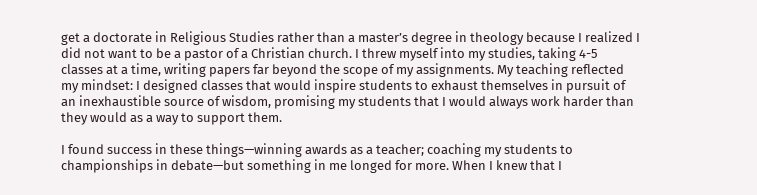get a doctorate in Religious Studies rather than a master’s degree in theology because I realized I did not want to be a pastor of a Christian church. I threw myself into my studies, taking 4-5 classes at a time, writing papers far beyond the scope of my assignments. My teaching reflected my mindset: I designed classes that would inspire students to exhaust themselves in pursuit of an inexhaustible source of wisdom, promising my students that I would always work harder than they would as a way to support them.

I found success in these things—winning awards as a teacher; coaching my students to championships in debate—but something in me longed for more. When I knew that I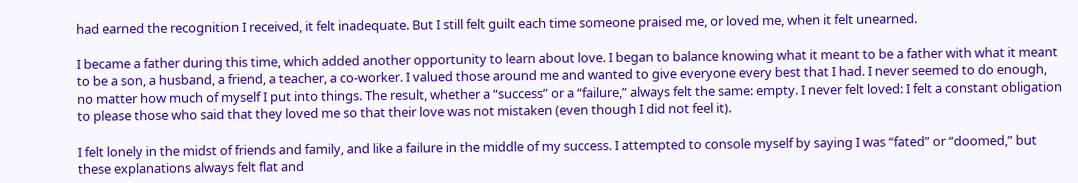had earned the recognition I received, it felt inadequate. But I still felt guilt each time someone praised me, or loved me, when it felt unearned.

I became a father during this time, which added another opportunity to learn about love. I began to balance knowing what it meant to be a father with what it meant to be a son, a husband, a friend, a teacher, a co-worker. I valued those around me and wanted to give everyone every best that I had. I never seemed to do enough, no matter how much of myself I put into things. The result, whether a “success” or a “failure,” always felt the same: empty. I never felt loved: I felt a constant obligation to please those who said that they loved me so that their love was not mistaken (even though I did not feel it).

I felt lonely in the midst of friends and family, and like a failure in the middle of my success. I attempted to console myself by saying I was “fated” or “doomed,” but these explanations always felt flat and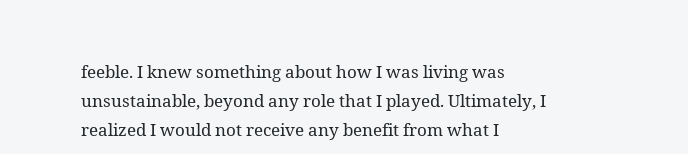feeble. I knew something about how I was living was unsustainable, beyond any role that I played. Ultimately, I realized I would not receive any benefit from what I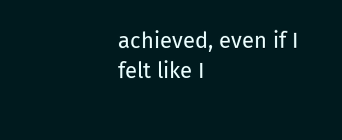achieved, even if I felt like I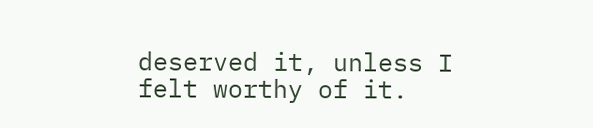deserved it, unless I felt worthy of it.